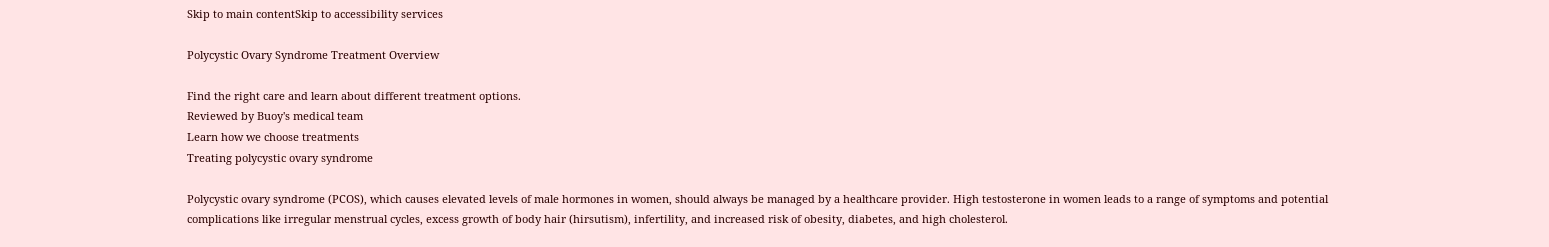Skip to main contentSkip to accessibility services

Polycystic Ovary Syndrome Treatment Overview

Find the right care and learn about different treatment options.
Reviewed by Buoy's medical team
Learn how we choose treatments
Treating polycystic ovary syndrome

Polycystic ovary syndrome (PCOS), which causes elevated levels of male hormones in women, should always be managed by a healthcare provider. High testosterone in women leads to a range of symptoms and potential complications like irregular menstrual cycles, excess growth of body hair (hirsutism), infertility, and increased risk of obesity, diabetes, and high cholesterol.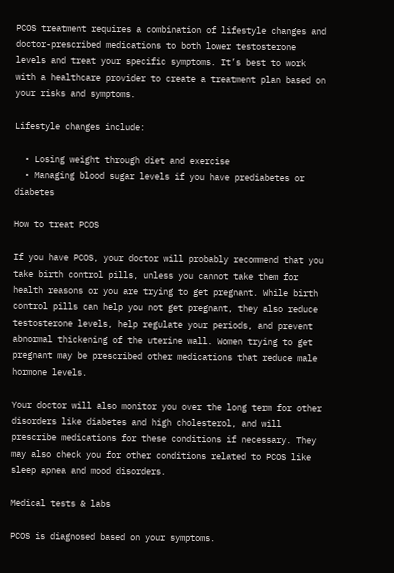PCOS treatment requires a combination of lifestyle changes and doctor-prescribed medications to both lower testosterone levels and treat your specific symptoms. It’s best to work with a healthcare provider to create a treatment plan based on your risks and symptoms.

Lifestyle changes include:

  • Losing weight through diet and exercise
  • Managing blood sugar levels if you have prediabetes or diabetes

How to treat PCOS

If you have PCOS, your doctor will probably recommend that you take birth control pills, unless you cannot take them for health reasons or you are trying to get pregnant. While birth control pills can help you not get pregnant, they also reduce testosterone levels, help regulate your periods, and prevent abnormal thickening of the uterine wall. Women trying to get pregnant may be prescribed other medications that reduce male hormone levels.

Your doctor will also monitor you over the long term for other disorders like diabetes and high cholesterol, and will prescribe medications for these conditions if necessary. They may also check you for other conditions related to PCOS like sleep apnea and mood disorders.

Medical tests & labs

PCOS is diagnosed based on your symptoms.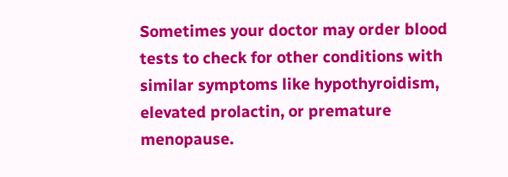Sometimes your doctor may order blood tests to check for other conditions with similar symptoms like hypothyroidism, elevated prolactin, or premature menopause.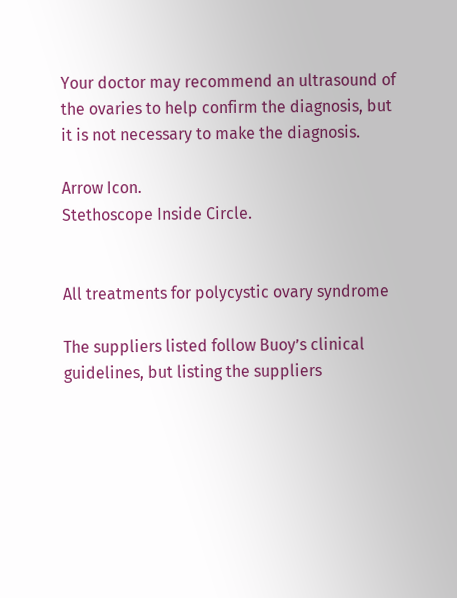Your doctor may recommend an ultrasound of the ovaries to help confirm the diagnosis, but it is not necessary to make the diagnosis.

Arrow Icon.
Stethoscope Inside Circle.


All treatments for polycystic ovary syndrome

The suppliers listed follow Buoy’s clinical guidelines, but listing the suppliers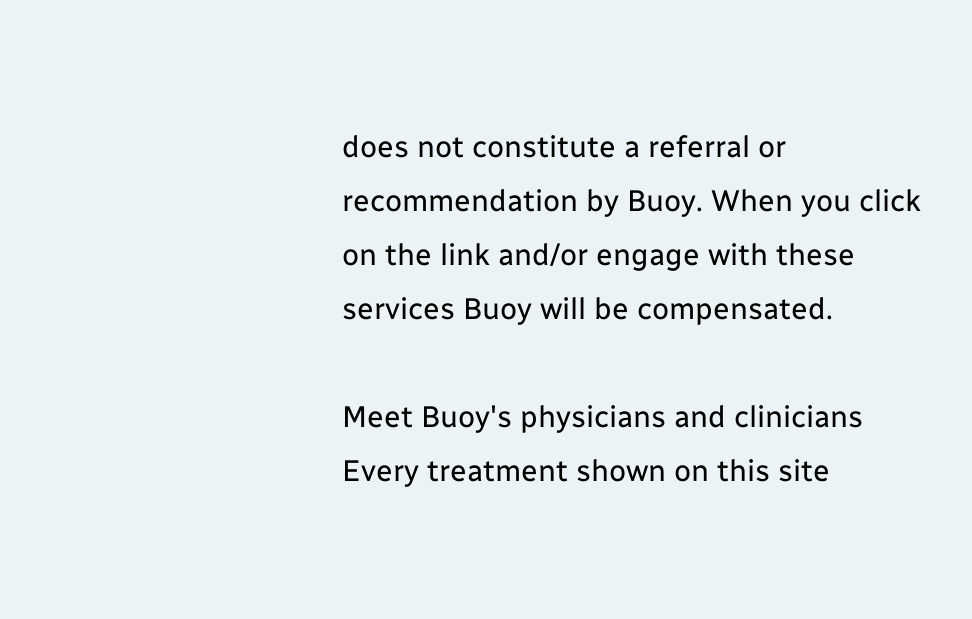does not constitute a referral or recommendation by Buoy. When you click on the link and/or engage with these services Buoy will be compensated.

Meet Buoy's physicians and clinicians
Every treatment shown on this site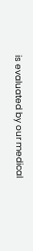is evaluated by our medical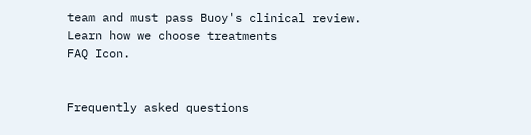team and must pass Buoy's clinical review.
Learn how we choose treatments
FAQ Icon.


Frequently asked questions